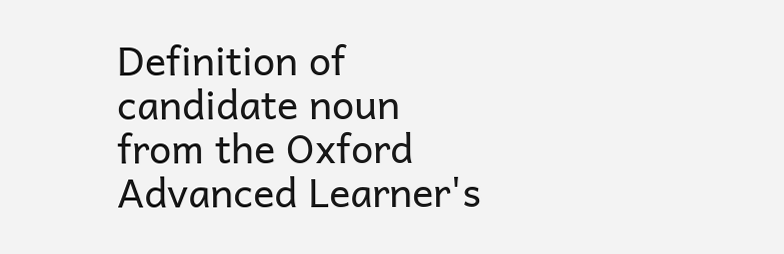Definition of candidate noun from the Oxford Advanced Learner's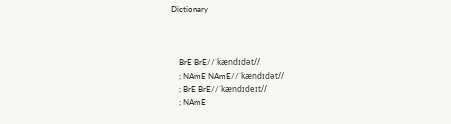Dictionary



    BrE BrE//ˈkændɪdət//
    ; NAmE NAmE//ˈkændɪdət//
    ; BrE BrE//ˈkændɪdeɪt//
    ; NAmE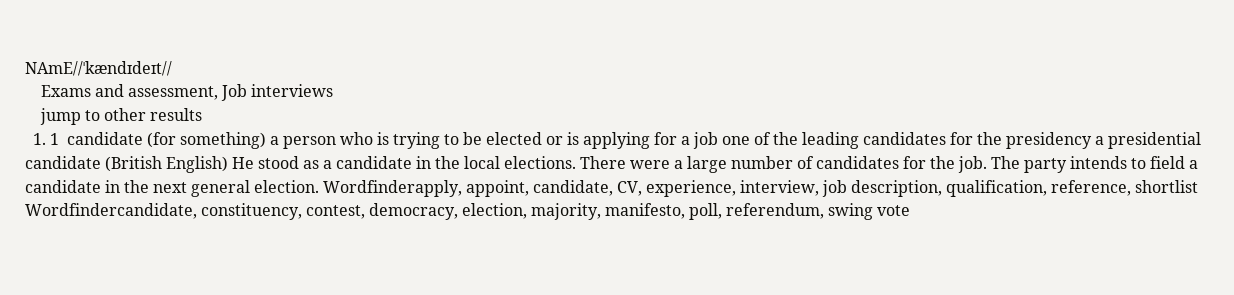NAmE//ˈkændɪdeɪt//
    Exams and assessment, Job interviews
    jump to other results
  1. 1  candidate (for something) a person who is trying to be elected or is applying for a job one of the leading candidates for the presidency a presidential candidate (British English) He stood as a candidate in the local elections. There were a large number of candidates for the job. The party intends to field a candidate in the next general election. Wordfinderapply, appoint, candidate, CV, experience, interview, job description, qualification, reference, shortlist Wordfindercandidate, constituency, contest, democracy, election, majority, manifesto, poll, referendum, swing vote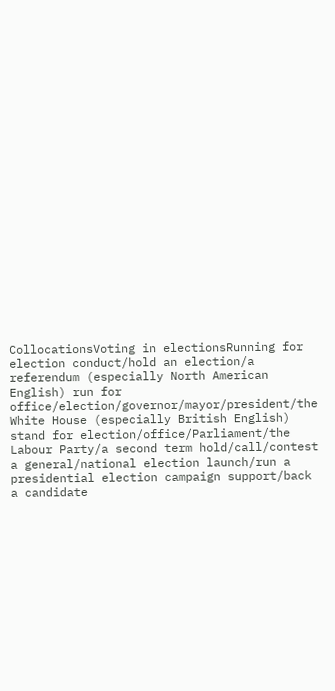CollocationsVoting in electionsRunning for election conduct/hold an election/a referendum (especially North American English) run for office/election/governor/mayor/president/the White House (especially British English) stand for election/office/Parliament/the Labour Party/a second term hold/call/contest a general/national election launch/run a presidential election campaign support/back a candidate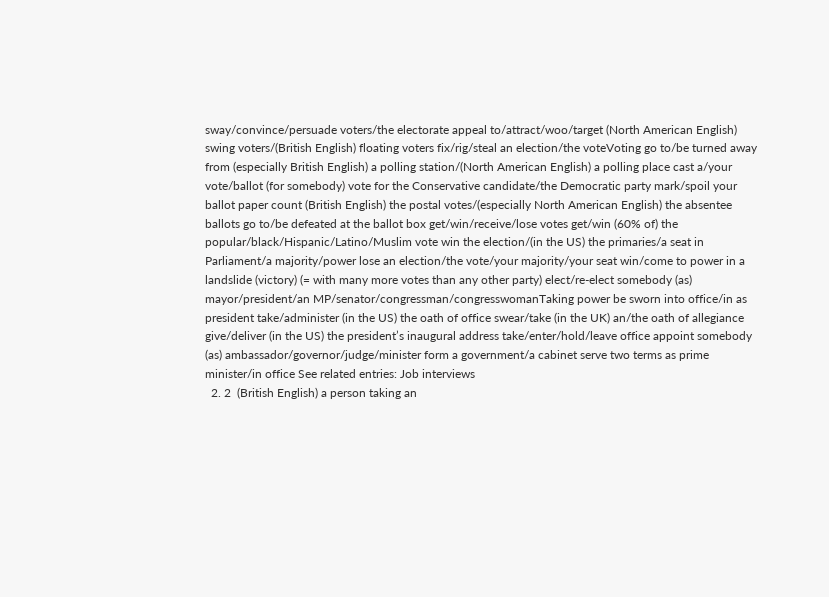sway/convince/persuade voters/the electorate appeal to/attract/woo/target (North American English) swing voters/(British English) floating voters fix/rig/steal an election/the voteVoting go to/be turned away from (especially British English) a polling station/(North American English) a polling place cast a/your vote/ballot (for somebody) vote for the Conservative candidate/the Democratic party mark/spoil your ballot paper count (British English) the postal votes/(especially North American English) the absentee ballots go to/be defeated at the ballot box get/win/receive/lose votes get/win (60% of) the popular/black/Hispanic/Latino/Muslim vote win the election/(in the US) the primaries/a seat in Parliament/a majority/power lose an election/the vote/your majority/your seat win/come to power in a landslide (victory) (= with many more votes than any other party) elect/re-elect somebody (as) mayor/president/an MP/senator/congressman/congresswomanTaking power be sworn into office/in as president take/administer (in the US) the oath of office swear/take (in the UK) an/the oath of allegiance give/deliver (in the US) the president’s inaugural address take/enter/hold/leave office appoint somebody (as) ambassador/governor/judge/minister form a government/a cabinet serve two terms as prime minister/in office See related entries: Job interviews
  2. 2  (British English) a person taking an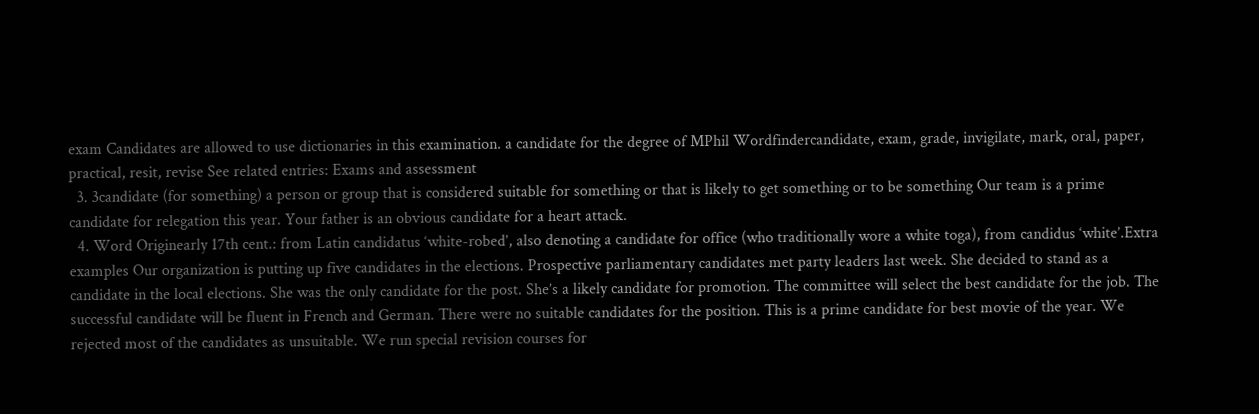exam Candidates are allowed to use dictionaries in this examination. a candidate for the degree of MPhil Wordfindercandidate, exam, grade, invigilate, mark, oral, paper, practical, resit, revise See related entries: Exams and assessment
  3. 3candidate (for something) a person or group that is considered suitable for something or that is likely to get something or to be something Our team is a prime candidate for relegation this year. Your father is an obvious candidate for a heart attack.
  4. Word Originearly 17th cent.: from Latin candidatus ‘white-robed’, also denoting a candidate for office (who traditionally wore a white toga), from candidus ‘white’.Extra examples Our organization is putting up five candidates in the elections. Prospective parliamentary candidates met party leaders last week. She decided to stand as a candidate in the local elections. She was the only candidate for the post. She’s a likely candidate for promotion. The committee will select the best candidate for the job. The successful candidate will be fluent in French and German. There were no suitable candidates for the position. This is a prime candidate for best movie of the year. We rejected most of the candidates as unsuitable. We run special revision courses for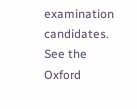examination candidates.
See the Oxford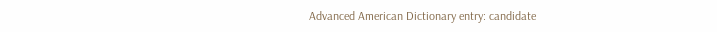Advanced American Dictionary entry: candidate